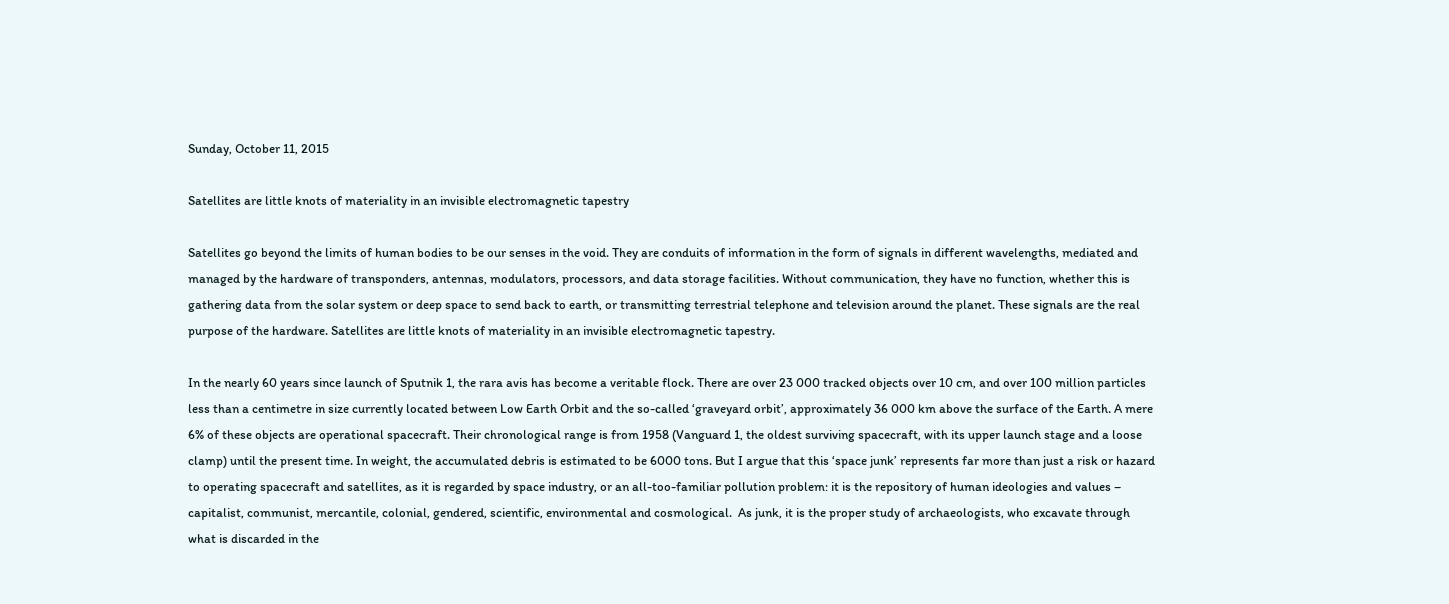Sunday, October 11, 2015

Satellites are little knots of materiality in an invisible electromagnetic tapestry

Satellites go beyond the limits of human bodies to be our senses in the void. They are conduits of information in the form of signals in different wavelengths, mediated and managed by the hardware of transponders, antennas, modulators, processors, and data storage facilities. Without communication, they have no function, whether this is gathering data from the solar system or deep space to send back to earth, or transmitting terrestrial telephone and television around the planet. These signals are the real purpose of the hardware. Satellites are little knots of materiality in an invisible electromagnetic tapestry.

In the nearly 60 years since launch of Sputnik 1, the rara avis has become a veritable flock. There are over 23 000 tracked objects over 10 cm, and over 100 million particles less than a centimetre in size currently located between Low Earth Orbit and the so-called ‘graveyard orbit’, approximately 36 000 km above the surface of the Earth. A mere 6% of these objects are operational spacecraft. Their chronological range is from 1958 (Vanguard 1, the oldest surviving spacecraft, with its upper launch stage and a loose clamp) until the present time. In weight, the accumulated debris is estimated to be 6000 tons. But I argue that this ‘space junk’ represents far more than just a risk or hazard to operating spacecraft and satellites, as it is regarded by space industry, or an all-too-familiar pollution problem: it is the repository of human ideologies and values – capitalist, communist, mercantile, colonial, gendered, scientific, environmental and cosmological.  As junk, it is the proper study of archaeologists, who excavate through what is discarded in the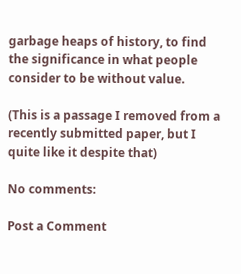garbage heaps of history, to find the significance in what people consider to be without value.

(This is a passage I removed from a recently submitted paper, but I quite like it despite that)

No comments:

Post a Comment